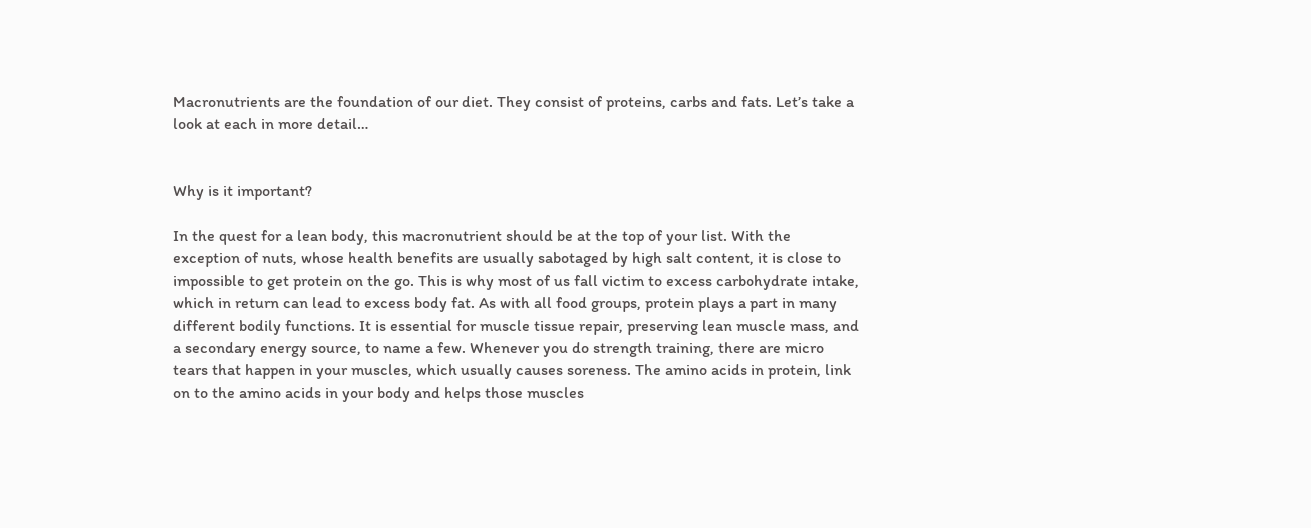Macronutrients are the foundation of our diet. They consist of proteins, carbs and fats. Let’s take a look at each in more detail…


Why is it important?

In the quest for a lean body, this macronutrient should be at the top of your list. With the exception of nuts, whose health benefits are usually sabotaged by high salt content, it is close to impossible to get protein on the go. This is why most of us fall victim to excess carbohydrate intake, which in return can lead to excess body fat. As with all food groups, protein plays a part in many different bodily functions. It is essential for muscle tissue repair, preserving lean muscle mass, and a secondary energy source, to name a few. Whenever you do strength training, there are micro tears that happen in your muscles, which usually causes soreness. The amino acids in protein, link on to the amino acids in your body and helps those muscles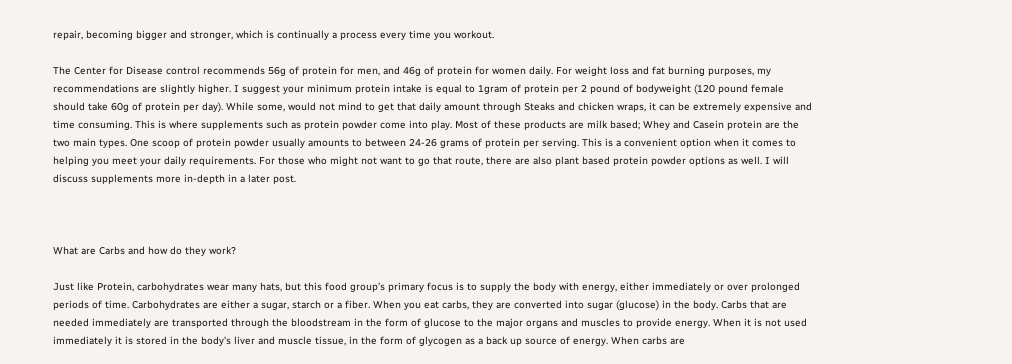repair, becoming bigger and stronger, which is continually a process every time you workout.

The Center for Disease control recommends 56g of protein for men, and 46g of protein for women daily. For weight loss and fat burning purposes, my recommendations are slightly higher. I suggest your minimum protein intake is equal to 1gram of protein per 2 pound of bodyweight (120 pound female should take 60g of protein per day). While some, would not mind to get that daily amount through Steaks and chicken wraps, it can be extremely expensive and time consuming. This is where supplements such as protein powder come into play. Most of these products are milk based; Whey and Casein protein are the two main types. One scoop of protein powder usually amounts to between 24-26 grams of protein per serving. This is a convenient option when it comes to helping you meet your daily requirements. For those who might not want to go that route, there are also plant based protein powder options as well. I will discuss supplements more in-depth in a later post.



What are Carbs and how do they work?

Just like Protein, carbohydrates wear many hats, but this food group’s primary focus is to supply the body with energy, either immediately or over prolonged periods of time. Carbohydrates are either a sugar, starch or a fiber. When you eat carbs, they are converted into sugar (glucose) in the body. Carbs that are needed immediately are transported through the bloodstream in the form of glucose to the major organs and muscles to provide energy. When it is not used immediately it is stored in the body’s liver and muscle tissue, in the form of glycogen as a back up source of energy. When carbs are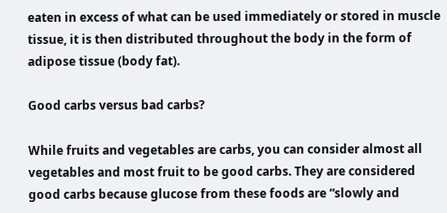eaten in excess of what can be used immediately or stored in muscle tissue, it is then distributed throughout the body in the form of adipose tissue (body fat).

Good carbs versus bad carbs?

While fruits and vegetables are carbs, you can consider almost all vegetables and most fruit to be good carbs. They are considered good carbs because glucose from these foods are “slowly and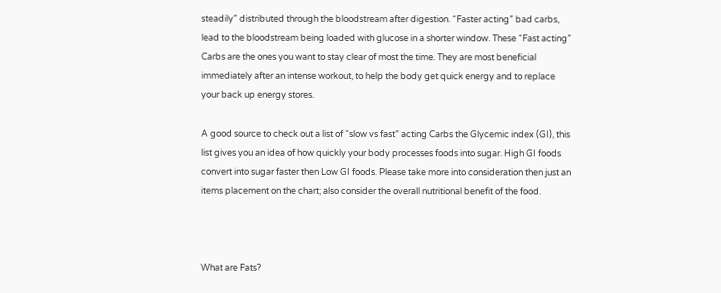steadily” distributed through the bloodstream after digestion. “Faster acting” bad carbs, lead to the bloodstream being loaded with glucose in a shorter window. These “Fast acting” Carbs are the ones you want to stay clear of most the time. They are most beneficial immediately after an intense workout, to help the body get quick energy and to replace your back up energy stores.

A good source to check out a list of “slow vs fast” acting Carbs the Glycemic index (GI), this list gives you an idea of how quickly your body processes foods into sugar. High GI foods convert into sugar faster then Low GI foods. Please take more into consideration then just an items placement on the chart; also consider the overall nutritional benefit of the food.



What are Fats?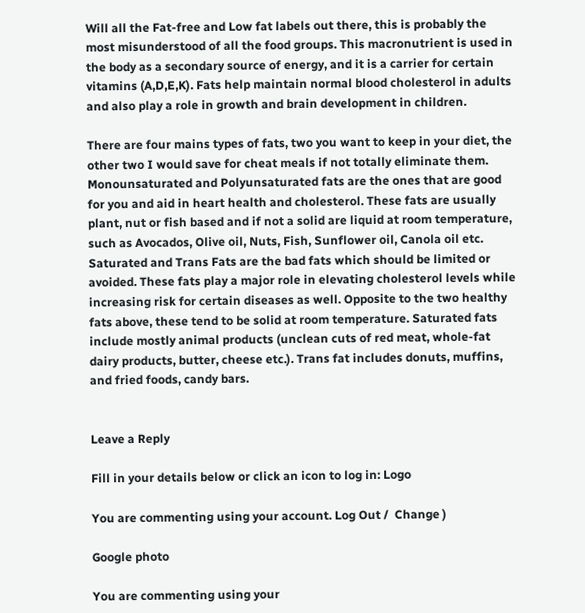Will all the Fat-free and Low fat labels out there, this is probably the most misunderstood of all the food groups. This macronutrient is used in the body as a secondary source of energy, and it is a carrier for certain vitamins (A,D,E,K). Fats help maintain normal blood cholesterol in adults and also play a role in growth and brain development in children.

There are four mains types of fats, two you want to keep in your diet, the other two I would save for cheat meals if not totally eliminate them. Monounsaturated and Polyunsaturated fats are the ones that are good for you and aid in heart health and cholesterol. These fats are usually plant, nut or fish based and if not a solid are liquid at room temperature, such as Avocados, Olive oil, Nuts, Fish, Sunflower oil, Canola oil etc. Saturated and Trans Fats are the bad fats which should be limited or avoided. These fats play a major role in elevating cholesterol levels while increasing risk for certain diseases as well. Opposite to the two healthy fats above, these tend to be solid at room temperature. Saturated fats include mostly animal products (unclean cuts of red meat, whole-fat dairy products, butter, cheese etc.). Trans fat includes donuts, muffins, and fried foods, candy bars.


Leave a Reply

Fill in your details below or click an icon to log in: Logo

You are commenting using your account. Log Out /  Change )

Google photo

You are commenting using your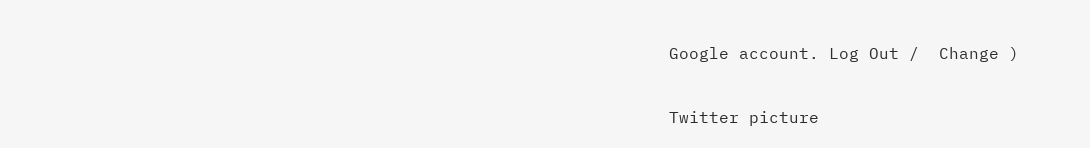Google account. Log Out /  Change )

Twitter picture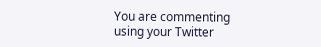You are commenting using your Twitter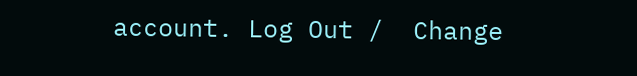account. Log Out /  Change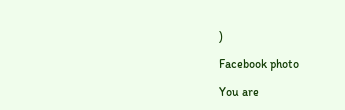)

Facebook photo

You are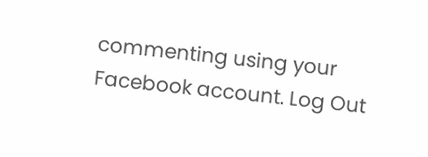commenting using your Facebook account. Log Out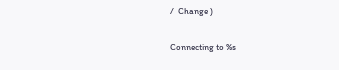/  Change )

Connecting to %s